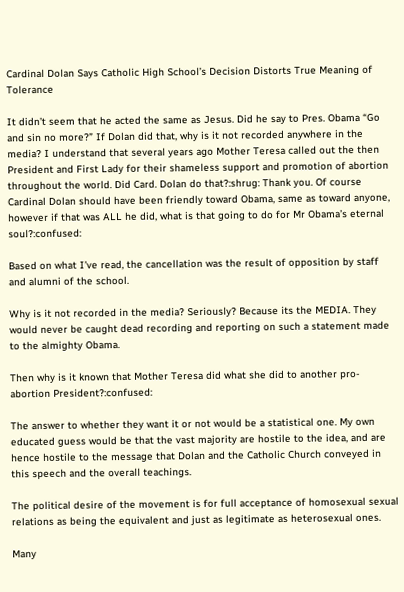Cardinal Dolan Says Catholic High School’s Decision Distorts True Meaning of Tolerance

It didn’t seem that he acted the same as Jesus. Did he say to Pres. Obama “Go and sin no more?” If Dolan did that, why is it not recorded anywhere in the media? I understand that several years ago Mother Teresa called out the then President and First Lady for their shameless support and promotion of abortion throughout the world. Did Card. Dolan do that?:shrug: Thank you. Of course Cardinal Dolan should have been friendly toward Obama, same as toward anyone, however if that was ALL he did, what is that going to do for Mr Obama’s eternal soul?:confused:

Based on what I’ve read, the cancellation was the result of opposition by staff and alumni of the school.

Why is it not recorded in the media? Seriously? Because its the MEDIA. They would never be caught dead recording and reporting on such a statement made to the almighty Obama.

Then why is it known that Mother Teresa did what she did to another pro-abortion President?:confused:

The answer to whether they want it or not would be a statistical one. My own educated guess would be that the vast majority are hostile to the idea, and are hence hostile to the message that Dolan and the Catholic Church conveyed in this speech and the overall teachings.

The political desire of the movement is for full acceptance of homosexual sexual relations as being the equivalent and just as legitimate as heterosexual ones.

Many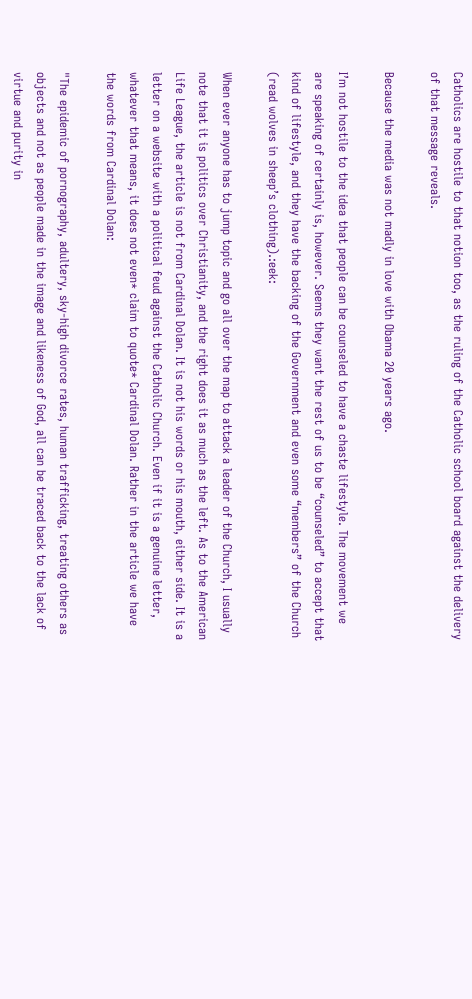Catholics are hostile to that notion too, as the ruling of the Catholic school board against the delivery of that message reveals.

Because the media was not madly in love with Obama 20 years ago.

I’m not hostile to the idea that people can be counseled to have a chaste lifestyle. The movement we are speaking of certainly is, however. Seems they want the rest of us to be “counseled” to accept that kind of lifestyle, and they have the backing of the Government and even some “members” of the Church (read wolves in sheep’s clothing).:eek:

When ever anyone has to jump topic and go all over the map to attack a leader of the Church, I usually note that it is politics over Christianity, and the right does it as much as the left. As to the American Life League, the article is not from Cardinal Dolan. It is not his words or his mouth, either side. It is a letter on a website with a political feud against the Catholic Church. Even if it is a genuine letter, whatever that means, it does not even* claim to quote* Cardinal Dolan. Rather in the article we have the words from Cardinal Dolan:

"The epidemic of pornography, adultery, sky-high divorce rates, human trafficking, treating others as objects and not as people made in the image and likeness of God, all can be traced back to the lack of virtue and purity in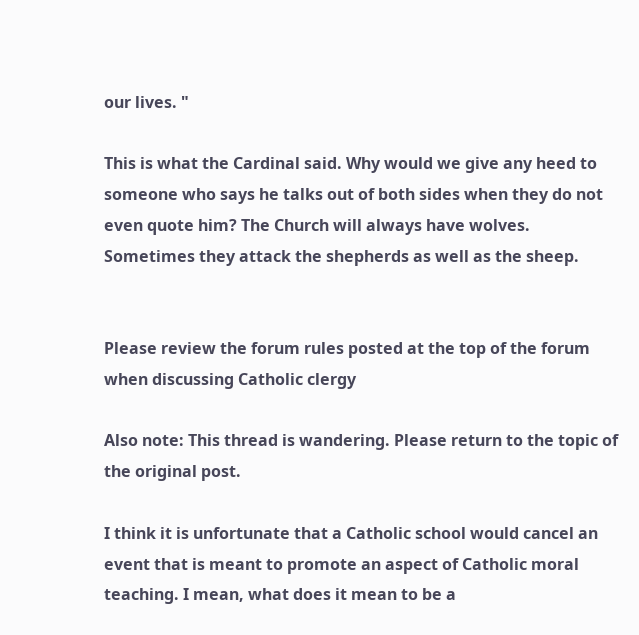our lives. "

This is what the Cardinal said. Why would we give any heed to someone who says he talks out of both sides when they do not even quote him? The Church will always have wolves. Sometimes they attack the shepherds as well as the sheep.


Please review the forum rules posted at the top of the forum when discussing Catholic clergy

Also note: This thread is wandering. Please return to the topic of the original post.

I think it is unfortunate that a Catholic school would cancel an event that is meant to promote an aspect of Catholic moral teaching. I mean, what does it mean to be a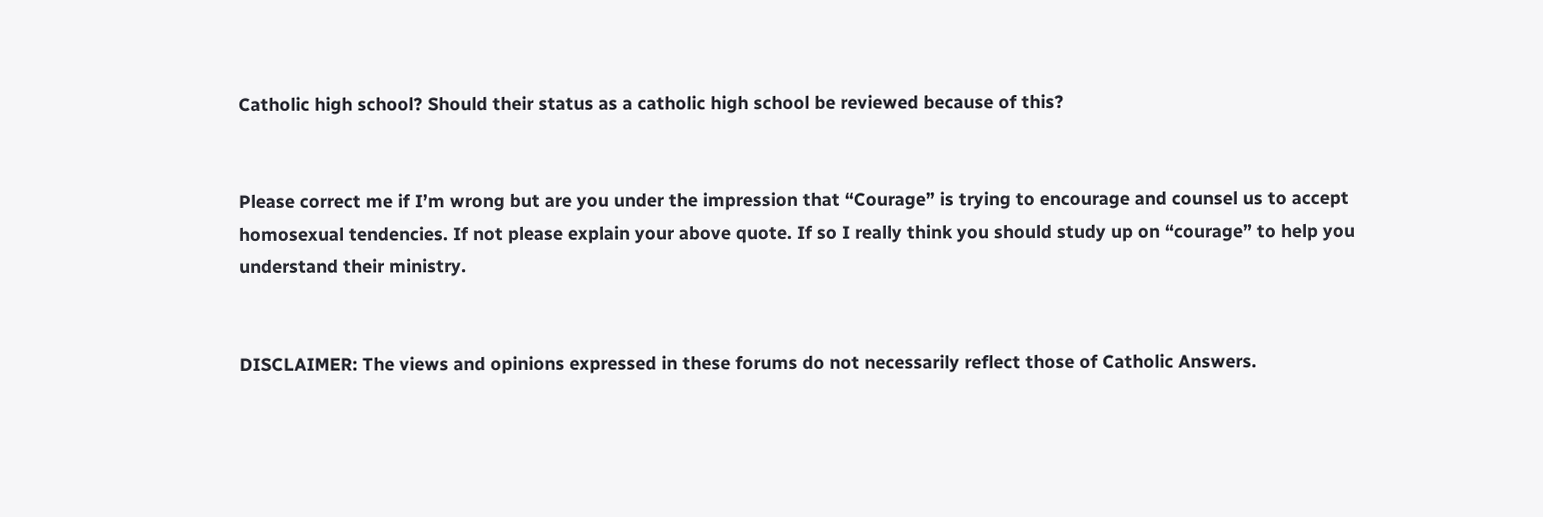Catholic high school? Should their status as a catholic high school be reviewed because of this?


Please correct me if I’m wrong but are you under the impression that “Courage” is trying to encourage and counsel us to accept homosexual tendencies. If not please explain your above quote. If so I really think you should study up on “courage” to help you understand their ministry.


DISCLAIMER: The views and opinions expressed in these forums do not necessarily reflect those of Catholic Answers.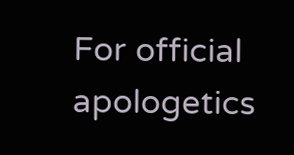For official apologetics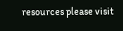resources please visit